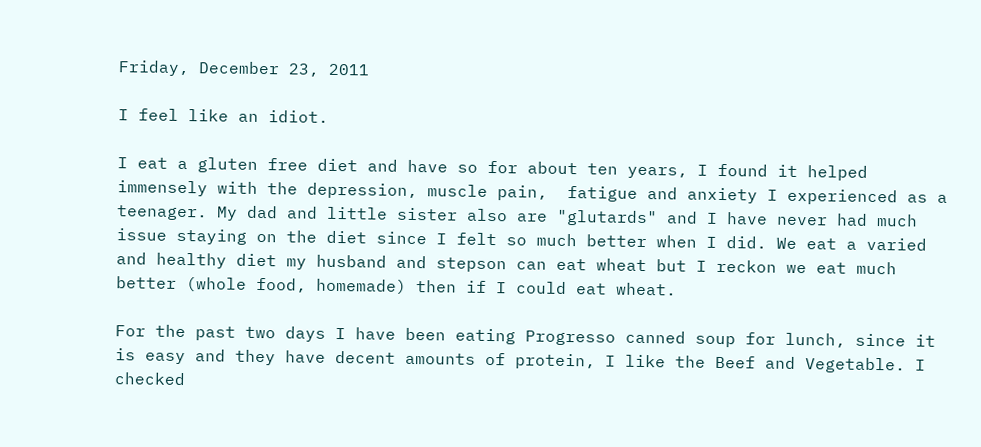Friday, December 23, 2011

I feel like an idiot.

I eat a gluten free diet and have so for about ten years, I found it helped immensely with the depression, muscle pain,  fatigue and anxiety I experienced as a teenager. My dad and little sister also are "glutards" and I have never had much issue staying on the diet since I felt so much better when I did. We eat a varied and healthy diet my husband and stepson can eat wheat but I reckon we eat much better (whole food, homemade) then if I could eat wheat.

For the past two days I have been eating Progresso canned soup for lunch, since it is easy and they have decent amounts of protein, I like the Beef and Vegetable. I checked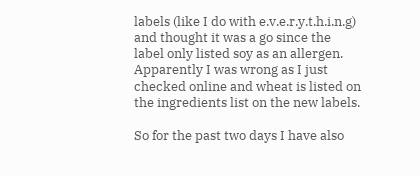labels (like I do with e.v.e.r.y.t.h.i.n.g) and thought it was a go since the label only listed soy as an allergen. Apparently I was wrong as I just checked online and wheat is listed on the ingredients list on the new labels.

So for the past two days I have also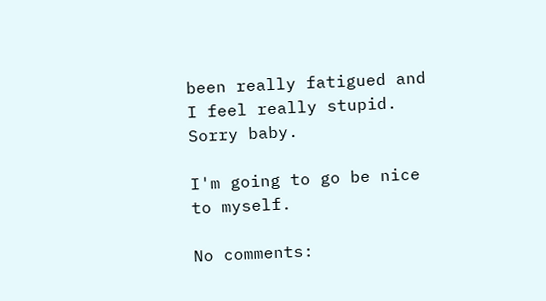been really fatigued and I feel really stupid. Sorry baby.

I'm going to go be nice to myself.

No comments: